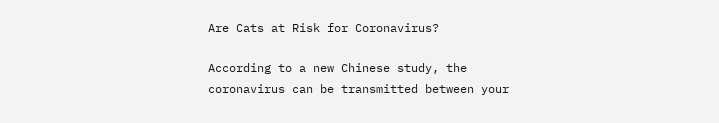Are Cats at Risk for Coronavirus?

According to a new Chinese study, the coronavirus can be transmitted between your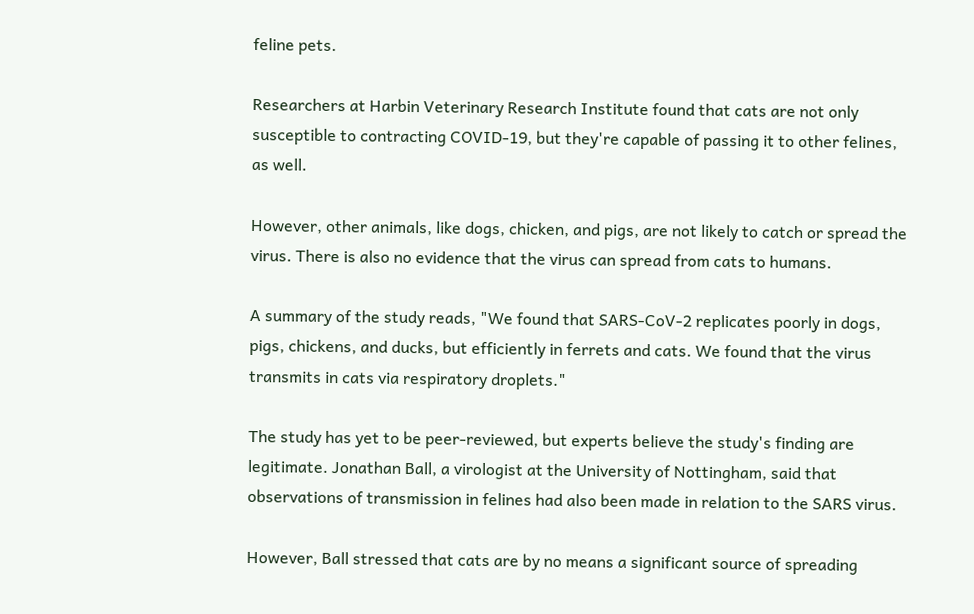feline pets.

Researchers at Harbin Veterinary Research Institute found that cats are not only susceptible to contracting COVID-19, but they're capable of passing it to other felines, as well.

However, other animals, like dogs, chicken, and pigs, are not likely to catch or spread the virus. There is also no evidence that the virus can spread from cats to humans.

A summary of the study reads, "We found that SARS-CoV-2 replicates poorly in dogs, pigs, chickens, and ducks, but efficiently in ferrets and cats. We found that the virus transmits in cats via respiratory droplets."

The study has yet to be peer-reviewed, but experts believe the study's finding are legitimate. Jonathan Ball, a virologist at the University of Nottingham, said that observations of transmission in felines had also been made in relation to the SARS virus.

However, Ball stressed that cats are by no means a significant source of spreading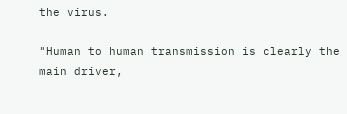the virus.

"Human to human transmission is clearly the main driver,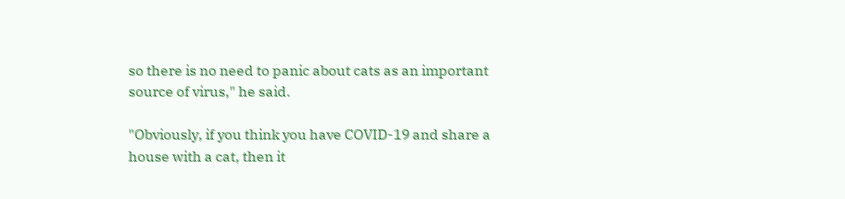so there is no need to panic about cats as an important source of virus," he said.

"Obviously, if you think you have COVID-19 and share a house with a cat, then it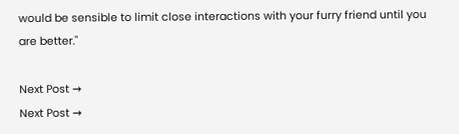would be sensible to limit close interactions with your furry friend until you are better."

Next Post →
Next Post →